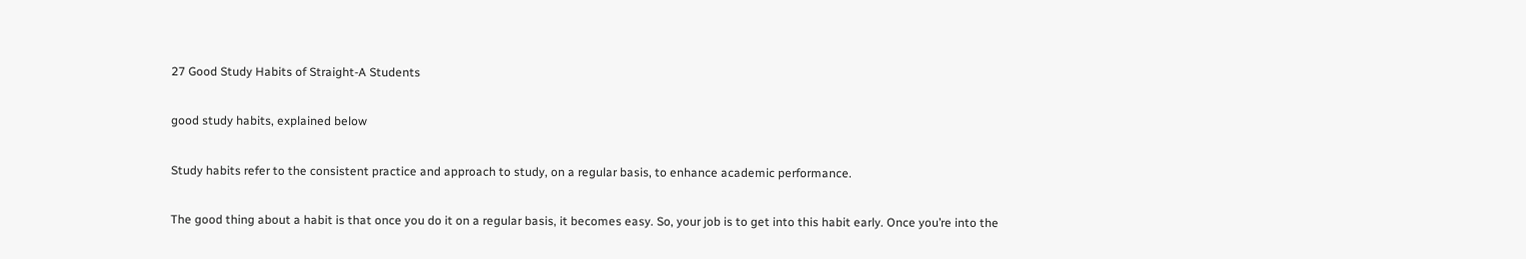27 Good Study Habits of Straight-A Students

good study habits, explained below

Study habits refer to the consistent practice and approach to study, on a regular basis, to enhance academic performance.

The good thing about a habit is that once you do it on a regular basis, it becomes easy. So, your job is to get into this habit early. Once you’re into the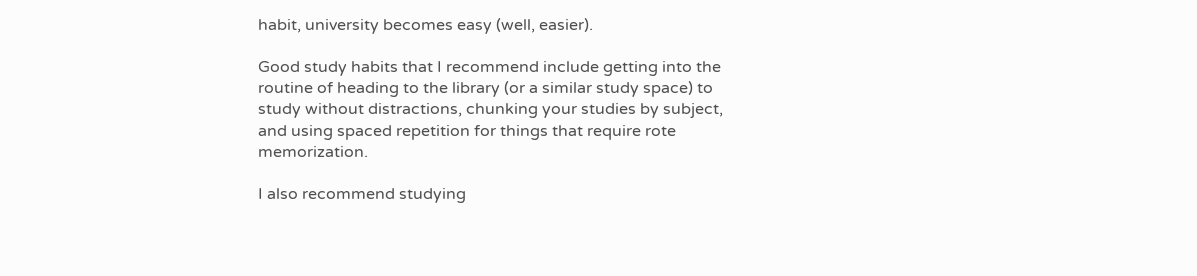habit, university becomes easy (well, easier).

Good study habits that I recommend include getting into the routine of heading to the library (or a similar study space) to study without distractions, chunking your studies by subject, and using spaced repetition for things that require rote memorization.

I also recommend studying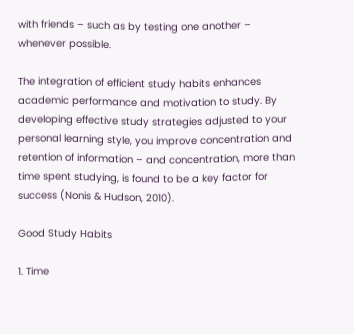with friends – such as by testing one another – whenever possible.

The integration of efficient study habits enhances academic performance and motivation to study. By developing effective study strategies adjusted to your personal learning style, you improve concentration and retention of information – and concentration, more than time spent studying, is found to be a key factor for success (Nonis & Hudson, 2010).

Good Study Habits

1. Time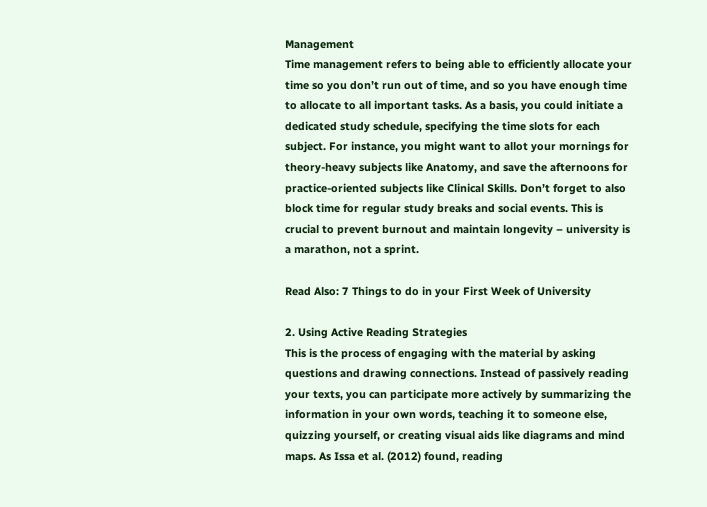Management
Time management refers to being able to efficiently allocate your time so you don’t run out of time, and so you have enough time to allocate to all important tasks. As a basis, you could initiate a dedicated study schedule, specifying the time slots for each subject. For instance, you might want to allot your mornings for theory-heavy subjects like Anatomy, and save the afternoons for practice-oriented subjects like Clinical Skills. Don’t forget to also block time for regular study breaks and social events. This is crucial to prevent burnout and maintain longevity – university is a marathon, not a sprint.

Read Also: 7 Things to do in your First Week of University

2. Using Active Reading Strategies
This is the process of engaging with the material by asking questions and drawing connections. Instead of passively reading your texts, you can participate more actively by summarizing the information in your own words, teaching it to someone else, quizzing yourself, or creating visual aids like diagrams and mind maps. As Issa et al. (2012) found, reading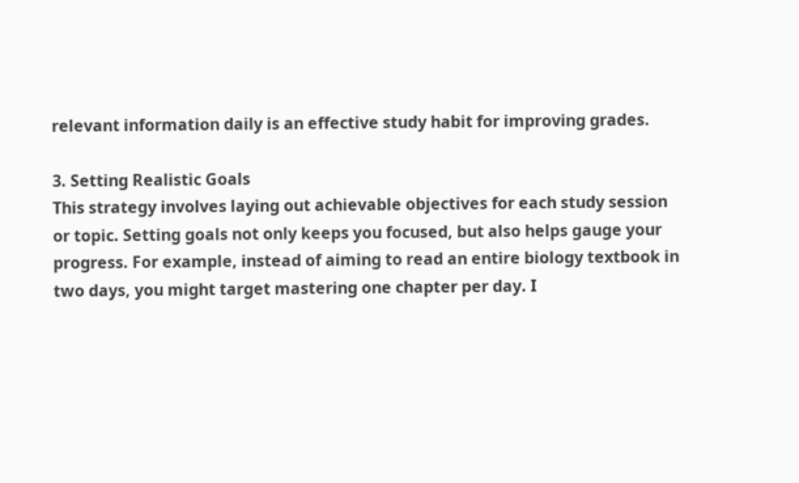relevant information daily is an effective study habit for improving grades.

3. Setting Realistic Goals
This strategy involves laying out achievable objectives for each study session or topic. Setting goals not only keeps you focused, but also helps gauge your progress. For example, instead of aiming to read an entire biology textbook in two days, you might target mastering one chapter per day. I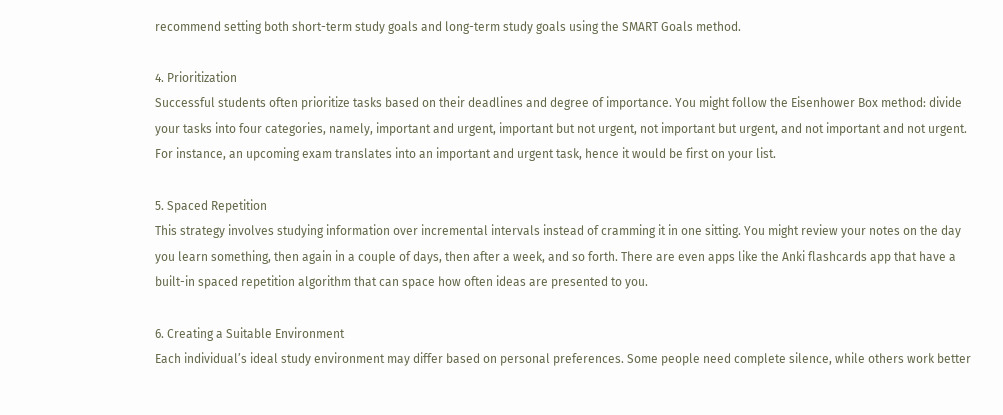recommend setting both short-term study goals and long-term study goals using the SMART Goals method.

4. Prioritization
Successful students often prioritize tasks based on their deadlines and degree of importance. You might follow the Eisenhower Box method: divide your tasks into four categories, namely, important and urgent, important but not urgent, not important but urgent, and not important and not urgent. For instance, an upcoming exam translates into an important and urgent task, hence it would be first on your list.

5. Spaced Repetition
This strategy involves studying information over incremental intervals instead of cramming it in one sitting. You might review your notes on the day you learn something, then again in a couple of days, then after a week, and so forth. There are even apps like the Anki flashcards app that have a built-in spaced repetition algorithm that can space how often ideas are presented to you.

6. Creating a Suitable Environment
Each individual’s ideal study environment may differ based on personal preferences. Some people need complete silence, while others work better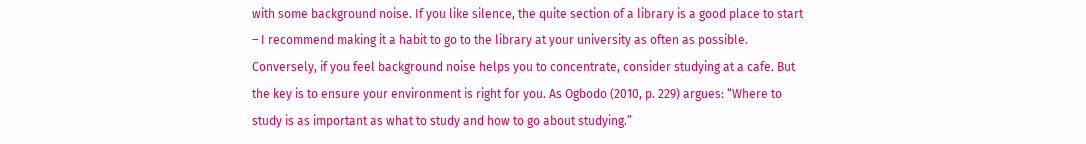with some background noise. If you like silence, the quite section of a library is a good place to start – I recommend making it a habit to go to the library at your university as often as possible. Conversely, if you feel background noise helps you to concentrate, consider studying at a cafe. But the key is to ensure your environment is right for you. As Ogbodo (2010, p. 229) argues: “Where to study is as important as what to study and how to go about studying.”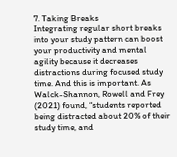7. Taking Breaks
Integrating regular short breaks into your study pattern can boost your productivity and mental agility because it decreases distractions during focused study time. And this is important. As Walck-Shannon, Rowell and Frey (2021) found, “students reported being distracted about 20% of their study time, and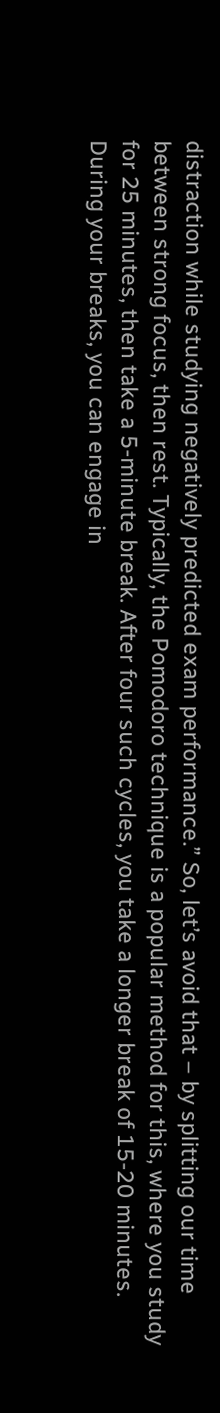distraction while studying negatively predicted exam performance.” So, let’s avoid that – by splitting our time between strong focus, then rest. Typically, the Pomodoro technique is a popular method for this, where you study for 25 minutes, then take a 5-minute break. After four such cycles, you take a longer break of 15-20 minutes. During your breaks, you can engage in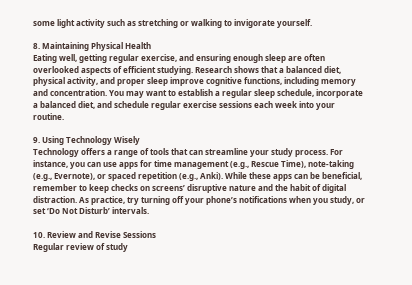some light activity such as stretching or walking to invigorate yourself.

8. Maintaining Physical Health
Eating well, getting regular exercise, and ensuring enough sleep are often overlooked aspects of efficient studying. Research shows that a balanced diet, physical activity, and proper sleep improve cognitive functions, including memory and concentration. You may want to establish a regular sleep schedule, incorporate a balanced diet, and schedule regular exercise sessions each week into your routine.

9. Using Technology Wisely
Technology offers a range of tools that can streamline your study process. For instance, you can use apps for time management (e.g., Rescue Time), note-taking (e.g., Evernote), or spaced repetition (e.g., Anki). While these apps can be beneficial, remember to keep checks on screens’ disruptive nature and the habit of digital distraction. As practice, try turning off your phone’s notifications when you study, or set ‘Do Not Disturb’ intervals.

10. Review and Revise Sessions
Regular review of study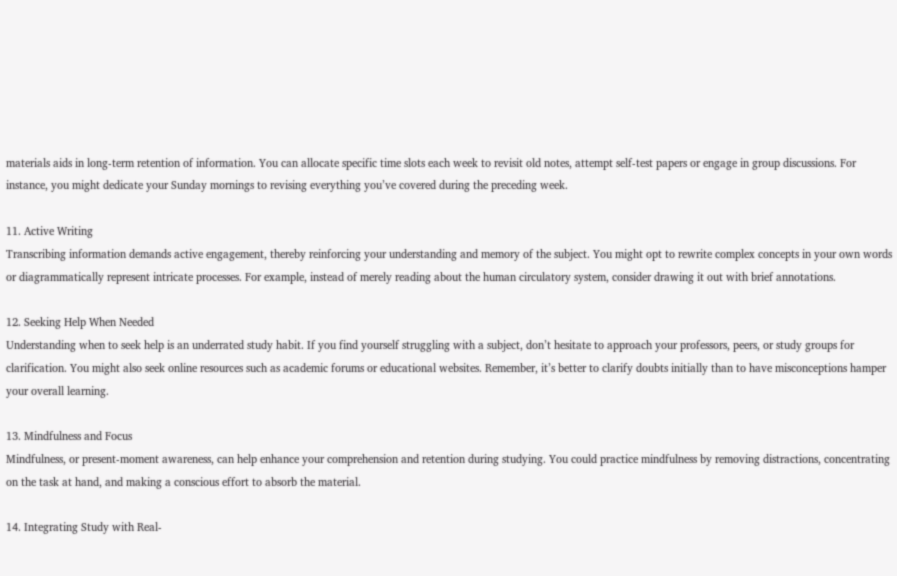materials aids in long-term retention of information. You can allocate specific time slots each week to revisit old notes, attempt self-test papers or engage in group discussions. For instance, you might dedicate your Sunday mornings to revising everything you’ve covered during the preceding week.

11. Active Writing
Transcribing information demands active engagement, thereby reinforcing your understanding and memory of the subject. You might opt to rewrite complex concepts in your own words or diagrammatically represent intricate processes. For example, instead of merely reading about the human circulatory system, consider drawing it out with brief annotations.

12. Seeking Help When Needed
Understanding when to seek help is an underrated study habit. If you find yourself struggling with a subject, don’t hesitate to approach your professors, peers, or study groups for clarification. You might also seek online resources such as academic forums or educational websites. Remember, it’s better to clarify doubts initially than to have misconceptions hamper your overall learning.

13. Mindfulness and Focus
Mindfulness, or present-moment awareness, can help enhance your comprehension and retention during studying. You could practice mindfulness by removing distractions, concentrating on the task at hand, and making a conscious effort to absorb the material.

14. Integrating Study with Real-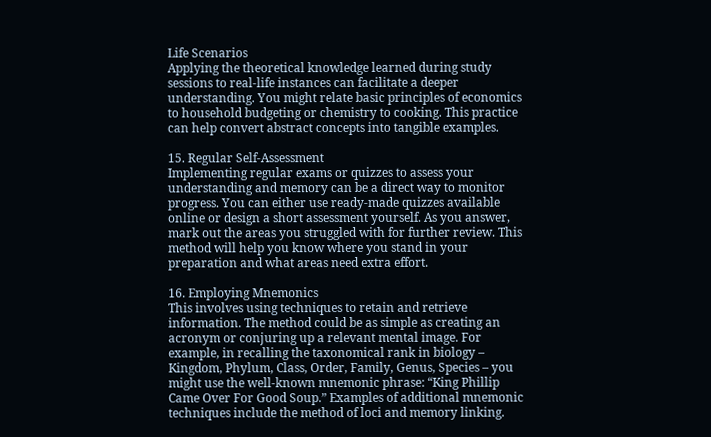Life Scenarios
Applying the theoretical knowledge learned during study sessions to real-life instances can facilitate a deeper understanding. You might relate basic principles of economics to household budgeting or chemistry to cooking. This practice can help convert abstract concepts into tangible examples.

15. Regular Self-Assessment
Implementing regular exams or quizzes to assess your understanding and memory can be a direct way to monitor progress. You can either use ready-made quizzes available online or design a short assessment yourself. As you answer, mark out the areas you struggled with for further review. This method will help you know where you stand in your preparation and what areas need extra effort.

16. Employing Mnemonics
This involves using techniques to retain and retrieve information. The method could be as simple as creating an acronym or conjuring up a relevant mental image. For example, in recalling the taxonomical rank in biology – Kingdom, Phylum, Class, Order, Family, Genus, Species – you might use the well-known mnemonic phrase: “King Phillip Came Over For Good Soup.” Examples of additional mnemonic techniques include the method of loci and memory linking.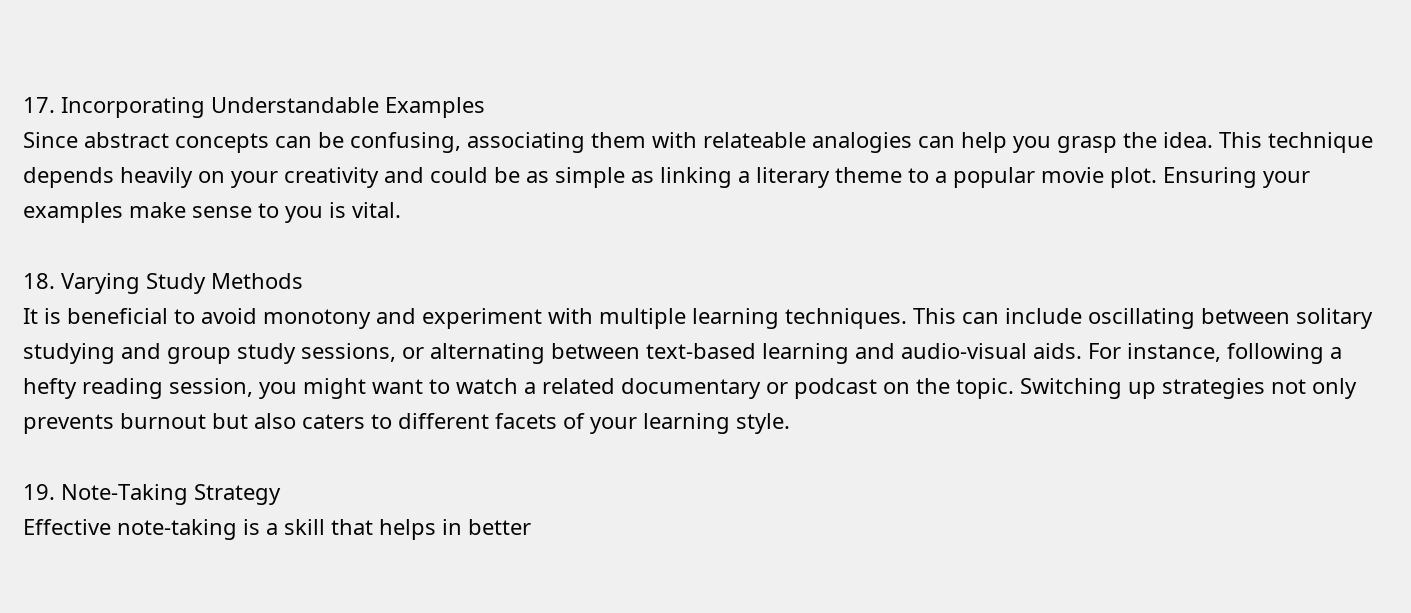17. Incorporating Understandable Examples
Since abstract concepts can be confusing, associating them with relateable analogies can help you grasp the idea. This technique depends heavily on your creativity and could be as simple as linking a literary theme to a popular movie plot. Ensuring your examples make sense to you is vital.

18. Varying Study Methods
It is beneficial to avoid monotony and experiment with multiple learning techniques. This can include oscillating between solitary studying and group study sessions, or alternating between text-based learning and audio-visual aids. For instance, following a hefty reading session, you might want to watch a related documentary or podcast on the topic. Switching up strategies not only prevents burnout but also caters to different facets of your learning style.

19. Note-Taking Strategy
Effective note-taking is a skill that helps in better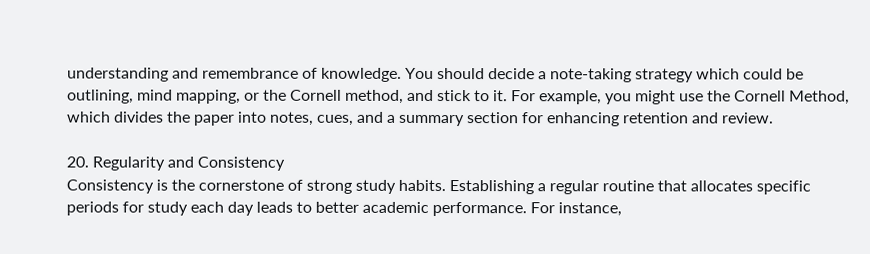understanding and remembrance of knowledge. You should decide a note-taking strategy which could be outlining, mind mapping, or the Cornell method, and stick to it. For example, you might use the Cornell Method, which divides the paper into notes, cues, and a summary section for enhancing retention and review.

20. Regularity and Consistency
Consistency is the cornerstone of strong study habits. Establishing a regular routine that allocates specific periods for study each day leads to better academic performance. For instance,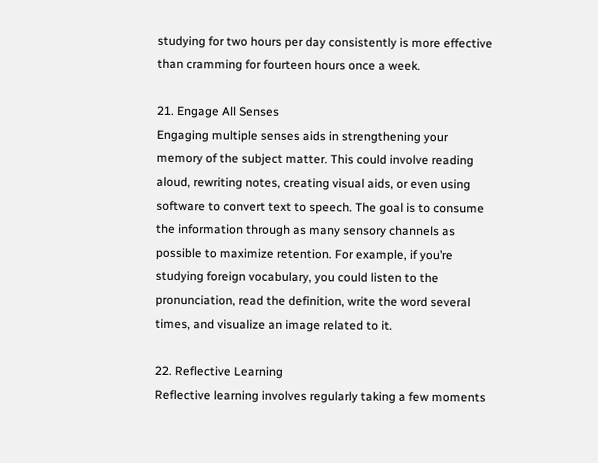studying for two hours per day consistently is more effective than cramming for fourteen hours once a week.

21. Engage All Senses
Engaging multiple senses aids in strengthening your memory of the subject matter. This could involve reading aloud, rewriting notes, creating visual aids, or even using software to convert text to speech. The goal is to consume the information through as many sensory channels as possible to maximize retention. For example, if you’re studying foreign vocabulary, you could listen to the pronunciation, read the definition, write the word several times, and visualize an image related to it.

22. Reflective Learning
Reflective learning involves regularly taking a few moments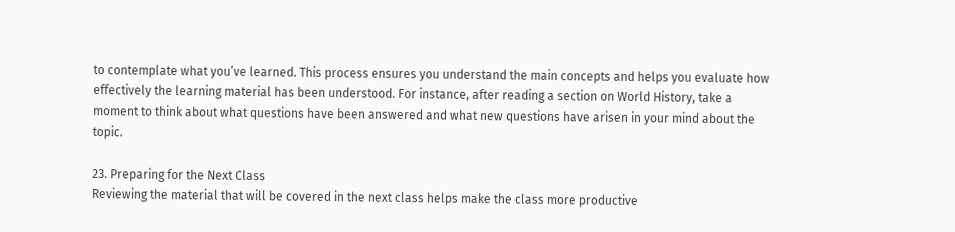to contemplate what you’ve learned. This process ensures you understand the main concepts and helps you evaluate how effectively the learning material has been understood. For instance, after reading a section on World History, take a moment to think about what questions have been answered and what new questions have arisen in your mind about the topic.

23. Preparing for the Next Class
Reviewing the material that will be covered in the next class helps make the class more productive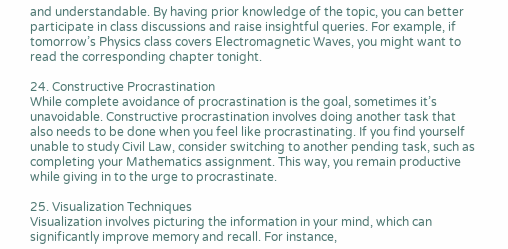and understandable. By having prior knowledge of the topic, you can better participate in class discussions and raise insightful queries. For example, if tomorrow’s Physics class covers Electromagnetic Waves, you might want to read the corresponding chapter tonight.

24. Constructive Procrastination
While complete avoidance of procrastination is the goal, sometimes it’s unavoidable. Constructive procrastination involves doing another task that also needs to be done when you feel like procrastinating. If you find yourself unable to study Civil Law, consider switching to another pending task, such as completing your Mathematics assignment. This way, you remain productive while giving in to the urge to procrastinate.

25. Visualization Techniques
Visualization involves picturing the information in your mind, which can significantly improve memory and recall. For instance,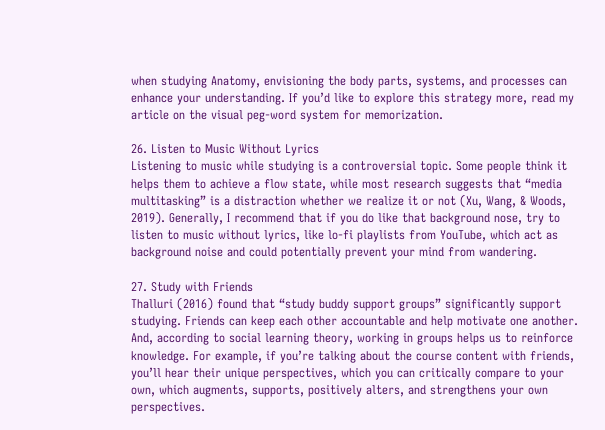when studying Anatomy, envisioning the body parts, systems, and processes can enhance your understanding. If you’d like to explore this strategy more, read my article on the visual peg-word system for memorization.

26. Listen to Music Without Lyrics
Listening to music while studying is a controversial topic. Some people think it helps them to achieve a flow state, while most research suggests that “media multitasking” is a distraction whether we realize it or not (Xu, Wang, & Woods, 2019). Generally, I recommend that if you do like that background nose, try to listen to music without lyrics, like lo-fi playlists from YouTube, which act as background noise and could potentially prevent your mind from wandering.

27. Study with Friends
Thalluri (2016) found that “study buddy support groups” significantly support studying. Friends can keep each other accountable and help motivate one another. And, according to social learning theory, working in groups helps us to reinforce knowledge. For example, if you’re talking about the course content with friends, you’ll hear their unique perspectives, which you can critically compare to your own, which augments, supports, positively alters, and strengthens your own perspectives.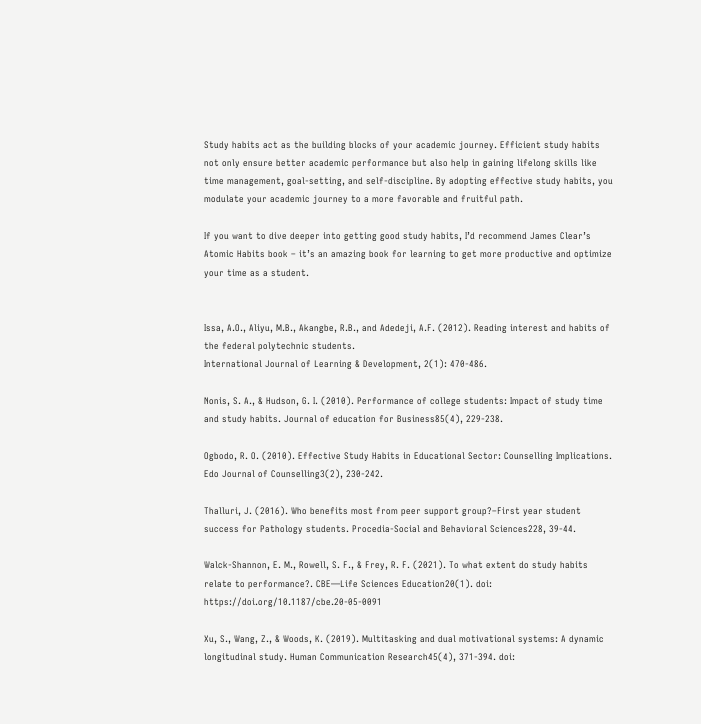Study habits act as the building blocks of your academic journey. Efficient study habits not only ensure better academic performance but also help in gaining lifelong skills like time management, goal-setting, and self-discipline. By adopting effective study habits, you modulate your academic journey to a more favorable and fruitful path.

If you want to dive deeper into getting good study habits, I’d recommend James Clear’s Atomic Habits book – it’s an amazing book for learning to get more productive and optimize your time as a student.


Issa, A.O., Aliyu, M.B., Akangbe, R.B., and Adedeji, A.F. (2012). Reading interest and habits of the federal polytechnic students.
International Journal of Learning & Development, 2(1): 470-486.

Nonis, S. A., & Hudson, G. I. (2010). Performance of college students: Impact of study time and study habits. Journal of education for Business85(4), 229-238.

Ogbodo, R. O. (2010). Effective Study Habits in Educational Sector: Counselling Implications. Edo Journal of Counselling3(2), 230-242.

Thalluri, J. (2016). Who benefits most from peer support group?–First year student success for Pathology students. Procedia-Social and Behavioral Sciences228, 39-44.

Walck-Shannon, E. M., Rowell, S. F., & Frey, R. F. (2021). To what extent do study habits relate to performance?. CBE—Life Sciences Education20(1). doi: https://doi.org/10.1187/cbe.20-05-0091

Xu, S., Wang, Z., & Woods, K. (2019). Multitasking and dual motivational systems: A dynamic longitudinal study. Human Communication Research45(4), 371-394. doi: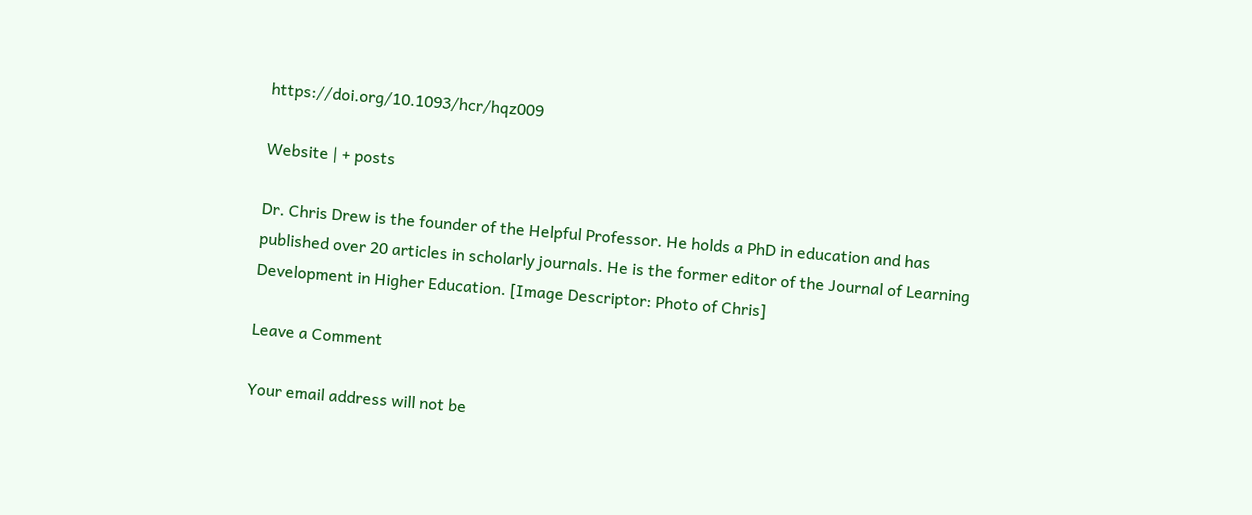https://doi.org/10.1093/hcr/hqz009

Website | + posts

Dr. Chris Drew is the founder of the Helpful Professor. He holds a PhD in education and has published over 20 articles in scholarly journals. He is the former editor of the Journal of Learning Development in Higher Education. [Image Descriptor: Photo of Chris]

Leave a Comment

Your email address will not be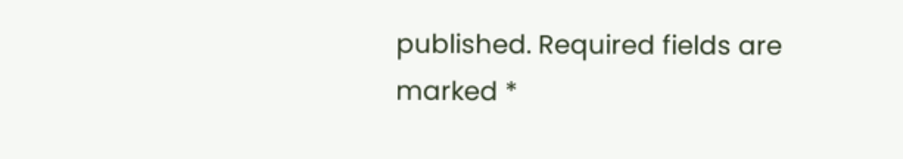published. Required fields are marked *